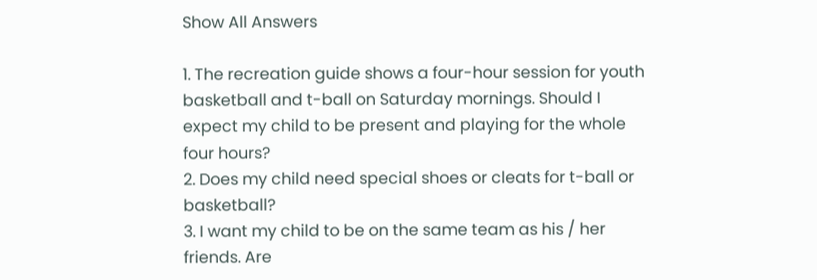Show All Answers

1. The recreation guide shows a four-hour session for youth basketball and t-ball on Saturday mornings. Should I expect my child to be present and playing for the whole four hours?
2. Does my child need special shoes or cleats for t-ball or basketball?
3. I want my child to be on the same team as his / her friends. Are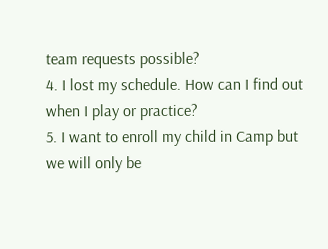team requests possible?
4. I lost my schedule. How can I find out when I play or practice?
5. I want to enroll my child in Camp but we will only be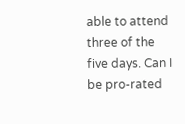able to attend three of the five days. Can I be pro-rated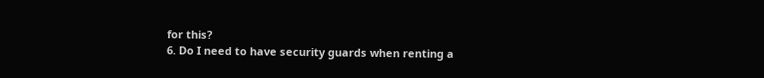for this?
6. Do I need to have security guards when renting a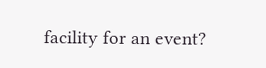facility for an event?